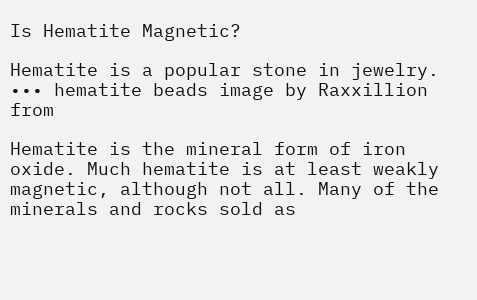Is Hematite Magnetic?

Hematite is a popular stone in jewelry.
••• hematite beads image by Raxxillion from

Hematite is the mineral form of iron oxide. Much hematite is at least weakly magnetic, although not all. Many of the minerals and rocks sold as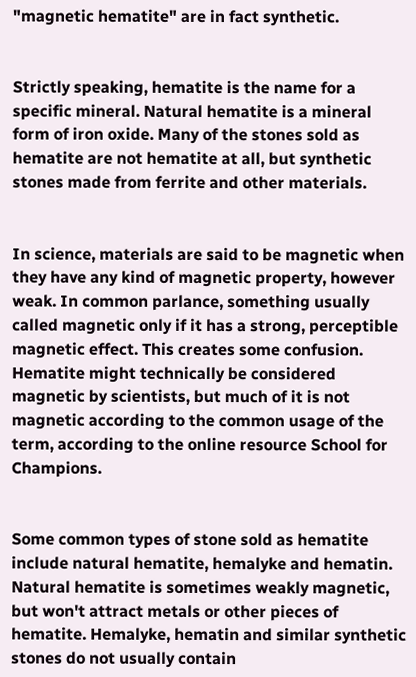"magnetic hematite" are in fact synthetic.


Strictly speaking, hematite is the name for a specific mineral. Natural hematite is a mineral form of iron oxide. Many of the stones sold as hematite are not hematite at all, but synthetic stones made from ferrite and other materials.


In science, materials are said to be magnetic when they have any kind of magnetic property, however weak. In common parlance, something usually called magnetic only if it has a strong, perceptible magnetic effect. This creates some confusion. Hematite might technically be considered magnetic by scientists, but much of it is not magnetic according to the common usage of the term, according to the online resource School for Champions.


Some common types of stone sold as hematite include natural hematite, hemalyke and hematin. Natural hematite is sometimes weakly magnetic, but won't attract metals or other pieces of hematite. Hemalyke, hematin and similar synthetic stones do not usually contain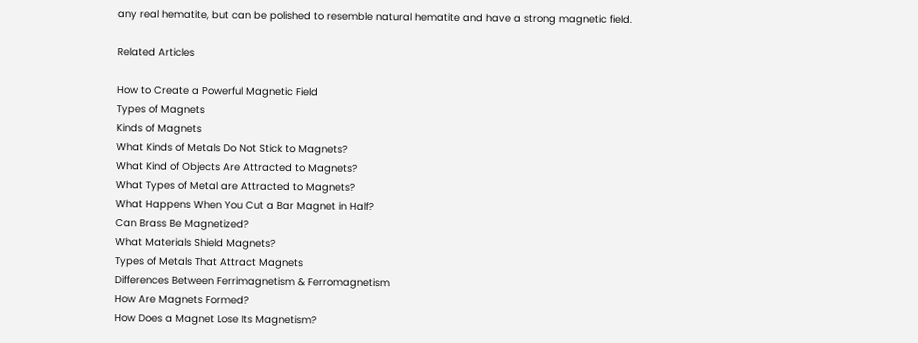any real hematite, but can be polished to resemble natural hematite and have a strong magnetic field.

Related Articles

How to Create a Powerful Magnetic Field
Types of Magnets
Kinds of Magnets
What Kinds of Metals Do Not Stick to Magnets?
What Kind of Objects Are Attracted to Magnets?
What Types of Metal are Attracted to Magnets?
What Happens When You Cut a Bar Magnet in Half?
Can Brass Be Magnetized?
What Materials Shield Magnets?
Types of Metals That Attract Magnets
Differences Between Ferrimagnetism & Ferromagnetism
How Are Magnets Formed?
How Does a Magnet Lose Its Magnetism?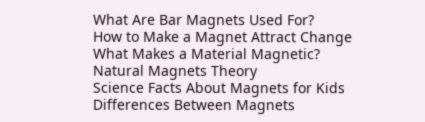What Are Bar Magnets Used For?
How to Make a Magnet Attract Change
What Makes a Material Magnetic?
Natural Magnets Theory
Science Facts About Magnets for Kids
Differences Between Magnets